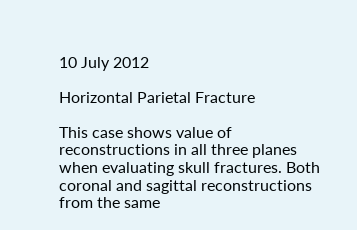10 July 2012

Horizontal Parietal Fracture

This case shows value of reconstructions in all three planes when evaluating skull fractures. Both coronal and sagittal reconstructions from the same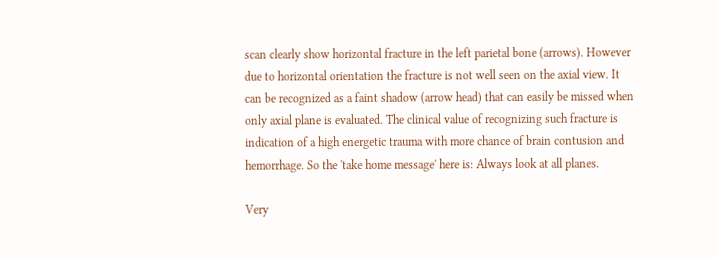scan clearly show horizontal fracture in the left parietal bone (arrows). However due to horizontal orientation the fracture is not well seen on the axial view. It can be recognized as a faint shadow (arrow head) that can easily be missed when only axial plane is evaluated. The clinical value of recognizing such fracture is indication of a high energetic trauma with more chance of brain contusion and hemorrhage. So the 'take home message' here is: Always look at all planes.

Very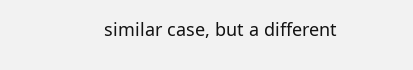similar case, but a different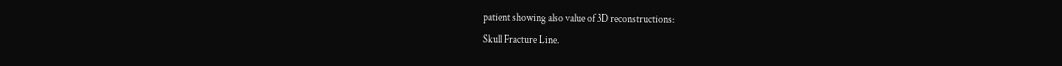patient showing also value of 3D reconstructions:
Skull Fracture Line.